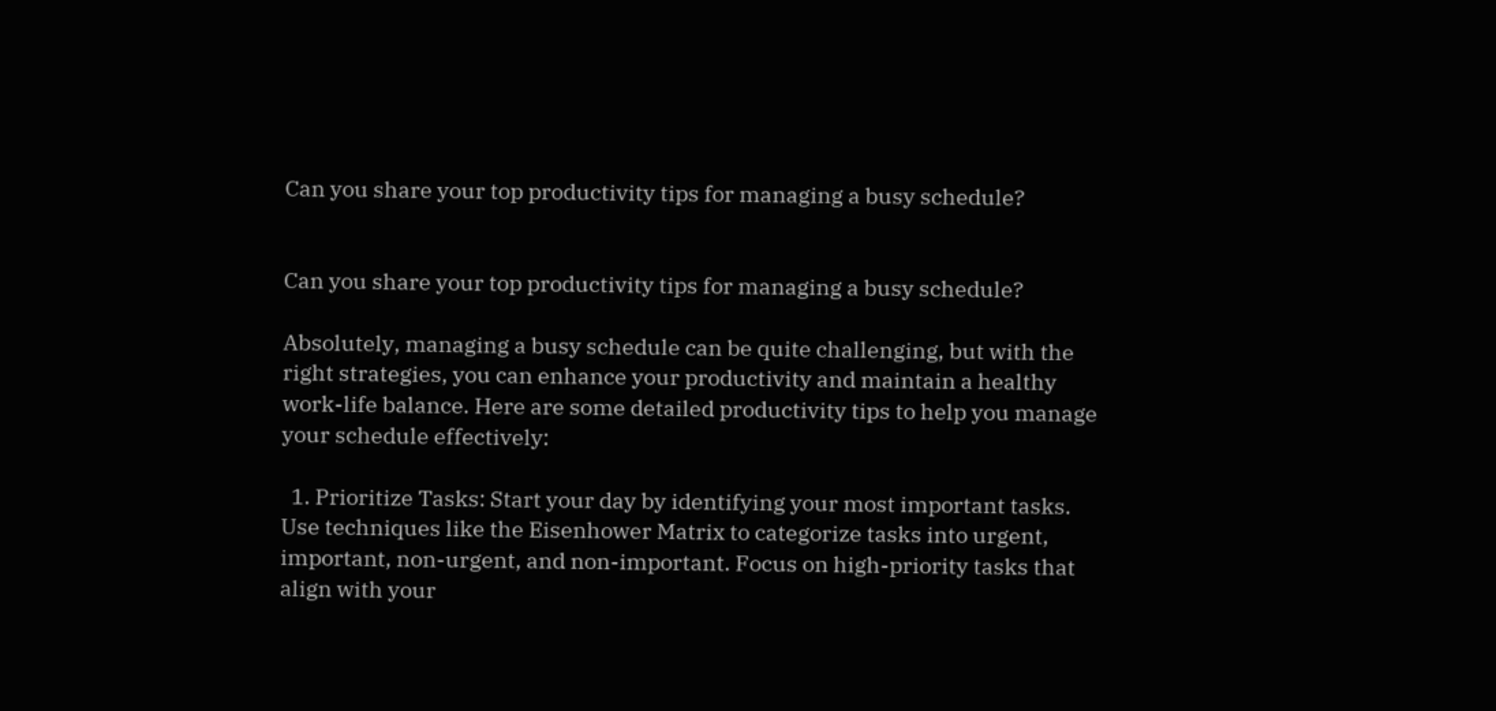Can you share your top productivity tips for managing a busy schedule?


Can you share your top productivity tips for managing a busy schedule?

Absolutely, managing a busy schedule can be quite challenging, but with the right strategies, you can enhance your productivity and maintain a healthy work-life balance. Here are some detailed productivity tips to help you manage your schedule effectively:

  1. Prioritize Tasks: Start your day by identifying your most important tasks. Use techniques like the Eisenhower Matrix to categorize tasks into urgent, important, non-urgent, and non-important. Focus on high-priority tasks that align with your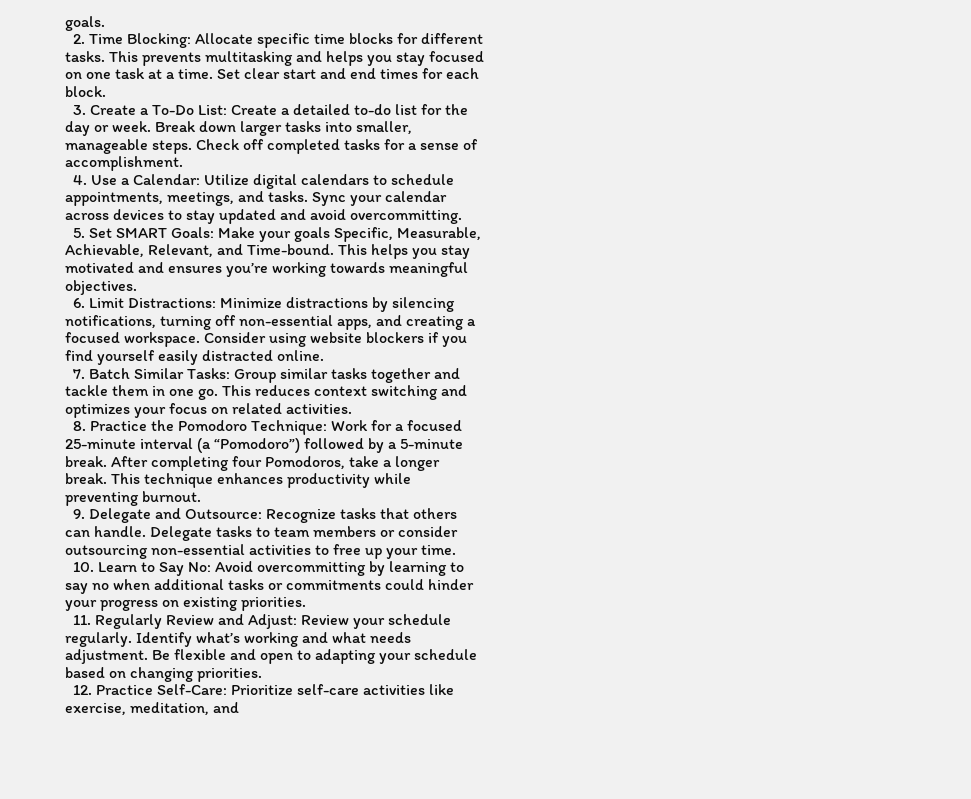goals.
  2. Time Blocking: Allocate specific time blocks for different tasks. This prevents multitasking and helps you stay focused on one task at a time. Set clear start and end times for each block.
  3. Create a To-Do List: Create a detailed to-do list for the day or week. Break down larger tasks into smaller, manageable steps. Check off completed tasks for a sense of accomplishment.
  4. Use a Calendar: Utilize digital calendars to schedule appointments, meetings, and tasks. Sync your calendar across devices to stay updated and avoid overcommitting.
  5. Set SMART Goals: Make your goals Specific, Measurable, Achievable, Relevant, and Time-bound. This helps you stay motivated and ensures you’re working towards meaningful objectives.
  6. Limit Distractions: Minimize distractions by silencing notifications, turning off non-essential apps, and creating a focused workspace. Consider using website blockers if you find yourself easily distracted online.
  7. Batch Similar Tasks: Group similar tasks together and tackle them in one go. This reduces context switching and optimizes your focus on related activities.
  8. Practice the Pomodoro Technique: Work for a focused 25-minute interval (a “Pomodoro”) followed by a 5-minute break. After completing four Pomodoros, take a longer break. This technique enhances productivity while preventing burnout.
  9. Delegate and Outsource: Recognize tasks that others can handle. Delegate tasks to team members or consider outsourcing non-essential activities to free up your time.
  10. Learn to Say No: Avoid overcommitting by learning to say no when additional tasks or commitments could hinder your progress on existing priorities.
  11. Regularly Review and Adjust: Review your schedule regularly. Identify what’s working and what needs adjustment. Be flexible and open to adapting your schedule based on changing priorities.
  12. Practice Self-Care: Prioritize self-care activities like exercise, meditation, and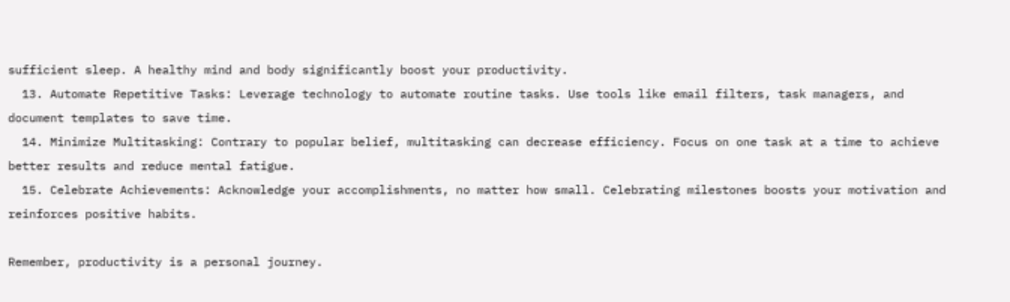sufficient sleep. A healthy mind and body significantly boost your productivity.
  13. Automate Repetitive Tasks: Leverage technology to automate routine tasks. Use tools like email filters, task managers, and document templates to save time.
  14. Minimize Multitasking: Contrary to popular belief, multitasking can decrease efficiency. Focus on one task at a time to achieve better results and reduce mental fatigue.
  15. Celebrate Achievements: Acknowledge your accomplishments, no matter how small. Celebrating milestones boosts your motivation and reinforces positive habits.

Remember, productivity is a personal journey.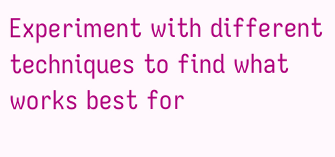Experiment with different techniques to find what works best for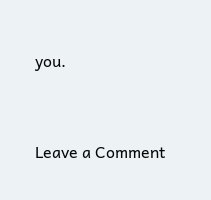you.


Leave a Comment